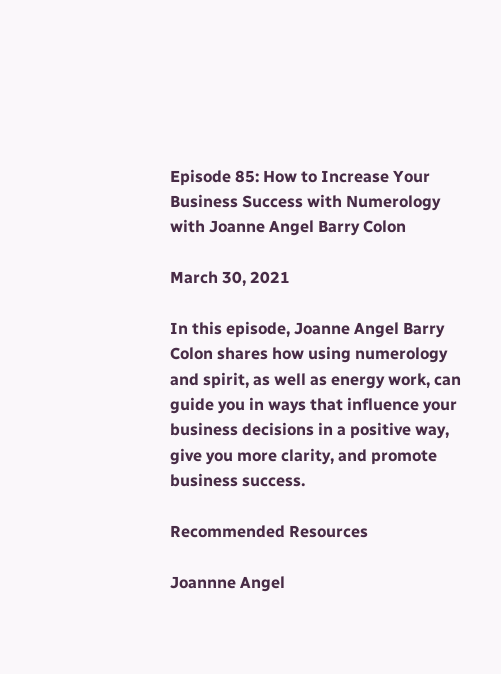Episode 85: How to Increase Your Business Success with Numerology with Joanne Angel Barry Colon

March 30, 2021

In this episode, Joanne Angel Barry Colon shares how using numerology and spirit, as well as energy work, can guide you in ways that influence your business decisions in a positive way, give you more clarity, and promote business success.

Recommended Resources

Joannne Angel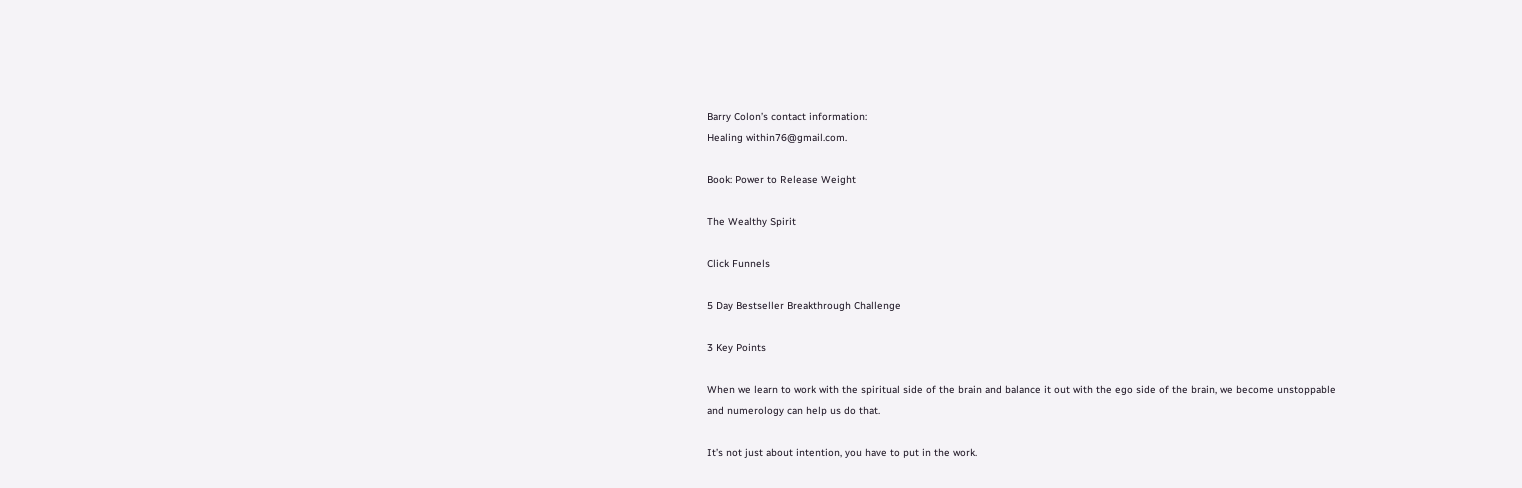Barry Colon’s contact information:
Healing within76@gmail.com.

Book: Power to Release Weight

The Wealthy Spirit

Click Funnels

5 Day Bestseller Breakthrough Challenge

3 Key Points

When we learn to work with the spiritual side of the brain and balance it out with the ego side of the brain, we become unstoppable and numerology can help us do that.

It’s not just about intention, you have to put in the work.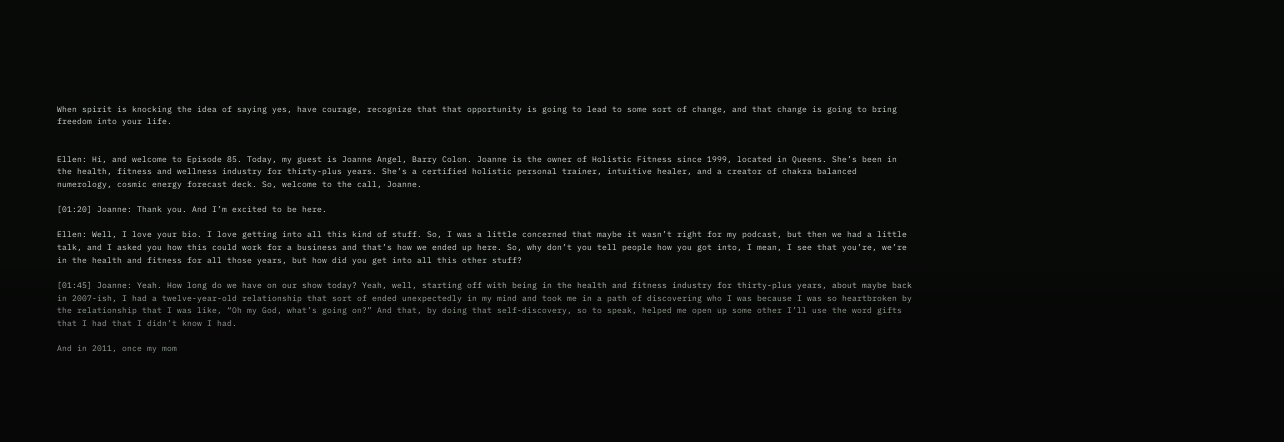When spirit is knocking the idea of saying yes, have courage, recognize that that opportunity is going to lead to some sort of change, and that change is going to bring freedom into your life.


Ellen: Hi, and welcome to Episode 85. Today, my guest is Joanne Angel, Barry Colon. Joanne is the owner of Holistic Fitness since 1999, located in Queens. She’s been in the health, fitness and wellness industry for thirty-plus years. She’s a certified holistic personal trainer, intuitive healer, and a creator of chakra balanced numerology, cosmic energy forecast deck. So, welcome to the call, Joanne.

[01:20] Joanne: Thank you. And I’m excited to be here.

Ellen: Well, I love your bio. I love getting into all this kind of stuff. So, I was a little concerned that maybe it wasn’t right for my podcast, but then we had a little talk, and I asked you how this could work for a business and that’s how we ended up here. So, why don’t you tell people how you got into, I mean, I see that you’re, we’re in the health and fitness for all those years, but how did you get into all this other stuff?

[01:45] Joanne: Yeah. How long do we have on our show today? Yeah, well, starting off with being in the health and fitness industry for thirty-plus years, about maybe back in 2007-ish, I had a twelve-year-old relationship that sort of ended unexpectedly in my mind and took me in a path of discovering who I was because I was so heartbroken by the relationship that I was like, “Oh my God, what’s going on?” And that, by doing that self-discovery, so to speak, helped me open up some other I’ll use the word gifts that I had that I didn’t know I had.

And in 2011, once my mom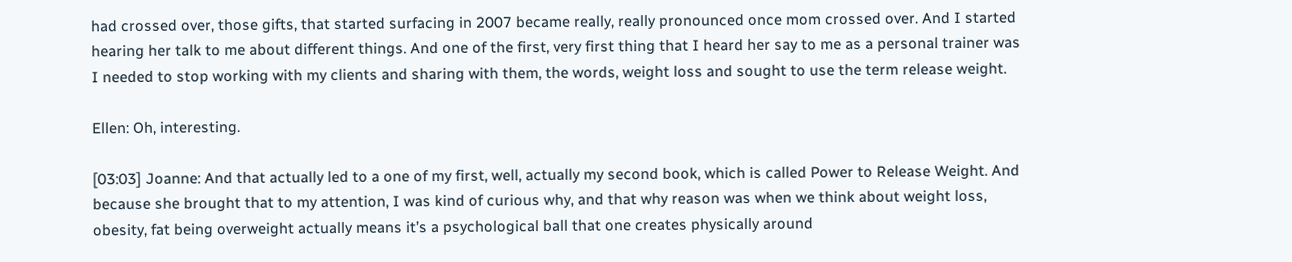had crossed over, those gifts, that started surfacing in 2007 became really, really pronounced once mom crossed over. And I started hearing her talk to me about different things. And one of the first, very first thing that I heard her say to me as a personal trainer was I needed to stop working with my clients and sharing with them, the words, weight loss and sought to use the term release weight.

Ellen: Oh, interesting.

[03:03] Joanne: And that actually led to a one of my first, well, actually my second book, which is called Power to Release Weight. And because she brought that to my attention, I was kind of curious why, and that why reason was when we think about weight loss, obesity, fat being overweight actually means it’s a psychological ball that one creates physically around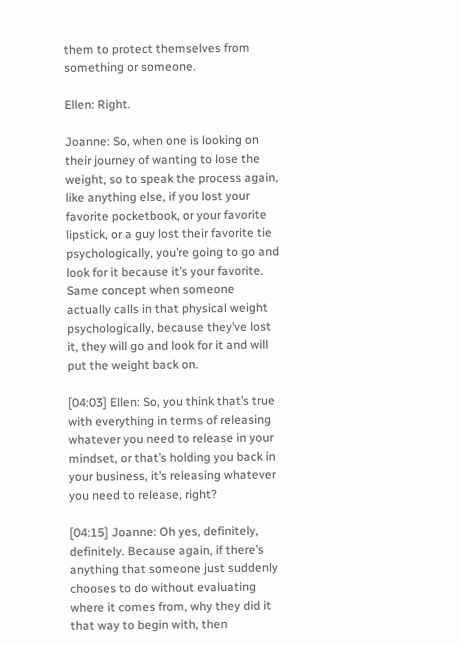them to protect themselves from something or someone.

Ellen: Right.

Joanne: So, when one is looking on their journey of wanting to lose the weight, so to speak the process again, like anything else, if you lost your favorite pocketbook, or your favorite lipstick, or a guy lost their favorite tie psychologically, you’re going to go and look for it because it’s your favorite. Same concept when someone actually calls in that physical weight psychologically, because they’ve lost it, they will go and look for it and will put the weight back on.

[04:03] Ellen: So, you think that’s true with everything in terms of releasing whatever you need to release in your mindset, or that’s holding you back in your business, it’s releasing whatever you need to release, right?

[04:15] Joanne: Oh yes, definitely, definitely. Because again, if there’s anything that someone just suddenly chooses to do without evaluating where it comes from, why they did it that way to begin with, then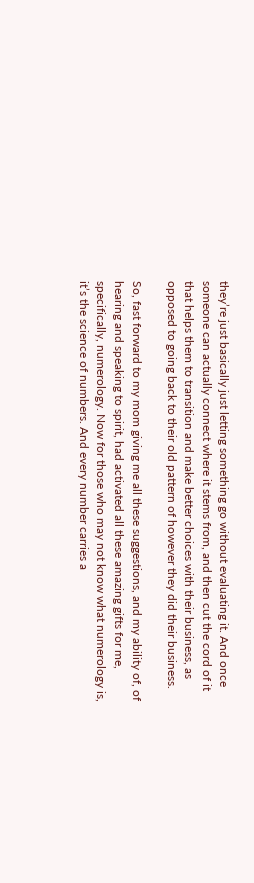they’re just basically just letting something go without evaluating it. And once someone can actually connect where it stems from, and then cut the cord of it that helps them to transition and make better choices with their business, as opposed to going back to their old pattern of however they did their business.

So, fast forward to my mom giving me all these suggestions, and my ability of, of hearing and speaking to spirit, had activated all these amazing gifts for me, specifically, numerology. Now for those who may not know what numerology is, it’s the science of numbers. And every number carries a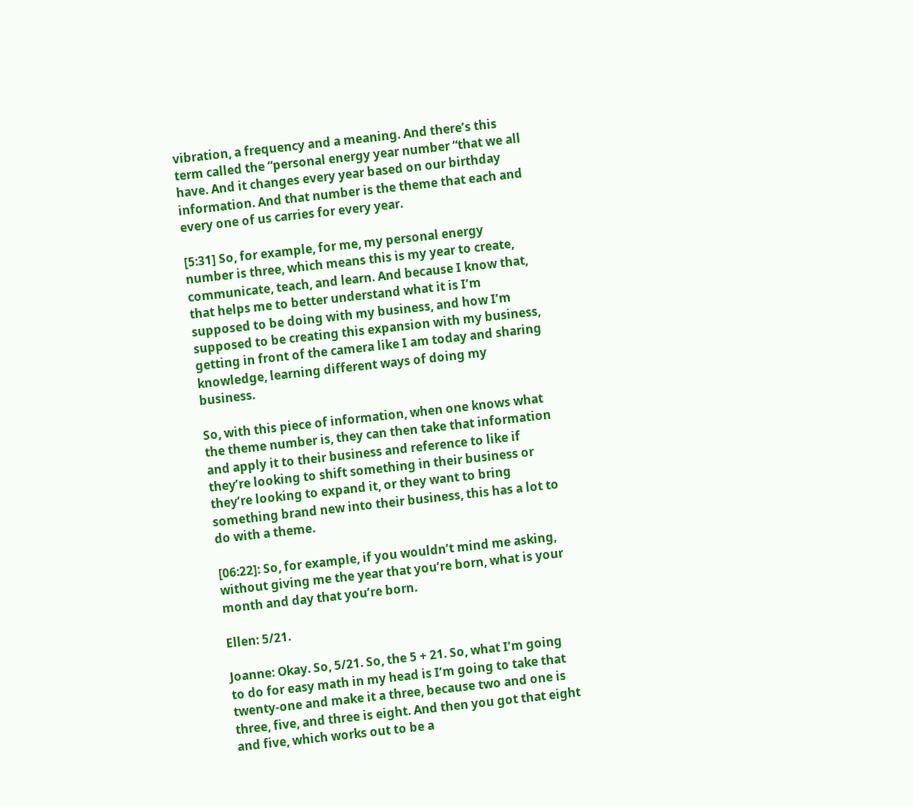vibration, a frequency and a meaning. And there’s this term called the “personal energy year number “that we all have. And it changes every year based on our birthday information. And that number is the theme that each and every one of us carries for every year.

[5:31] So, for example, for me, my personal energy number is three, which means this is my year to create, communicate, teach, and learn. And because I know that, that helps me to better understand what it is I’m supposed to be doing with my business, and how I’m supposed to be creating this expansion with my business, getting in front of the camera like I am today and sharing knowledge, learning different ways of doing my business.

So, with this piece of information, when one knows what the theme number is, they can then take that information and apply it to their business and reference to like if they’re looking to shift something in their business or they’re looking to expand it, or they want to bring something brand new into their business, this has a lot to do with a theme.

[06:22]: So, for example, if you wouldn’t mind me asking, without giving me the year that you’re born, what is your month and day that you’re born.

Ellen: 5/21.

Joanne: Okay. So, 5/21. So, the 5 + 21. So, what I’m going to do for easy math in my head is I’m going to take that twenty-one and make it a three, because two and one is three, five, and three is eight. And then you got that eight and five, which works out to be a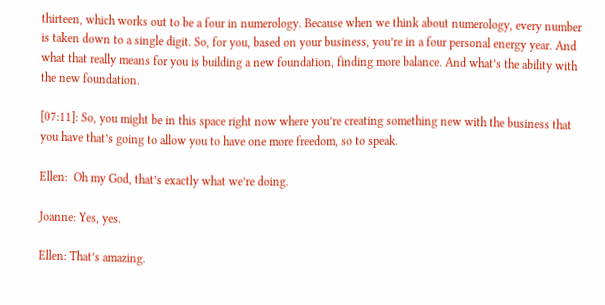thirteen, which works out to be a four in numerology. Because when we think about numerology, every number is taken down to a single digit. So, for you, based on your business, you’re in a four personal energy year. And what that really means for you is building a new foundation, finding more balance. And what’s the ability with the new foundation.

[07:11]: So, you might be in this space right now where you’re creating something new with the business that you have that’s going to allow you to have one more freedom, so to speak.

Ellen:  Oh my God, that’s exactly what we’re doing.

Joanne: Yes, yes.

Ellen: That’s amazing.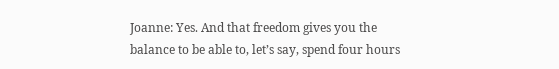Joanne: Yes. And that freedom gives you the balance to be able to, let’s say, spend four hours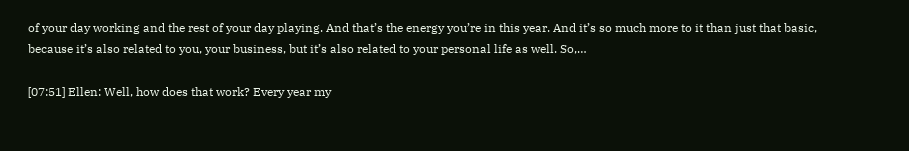of your day working and the rest of your day playing. And that’s the energy you’re in this year. And it’s so much more to it than just that basic, because it’s also related to you, your business, but it’s also related to your personal life as well. So,…

[07:51] Ellen: Well, how does that work? Every year my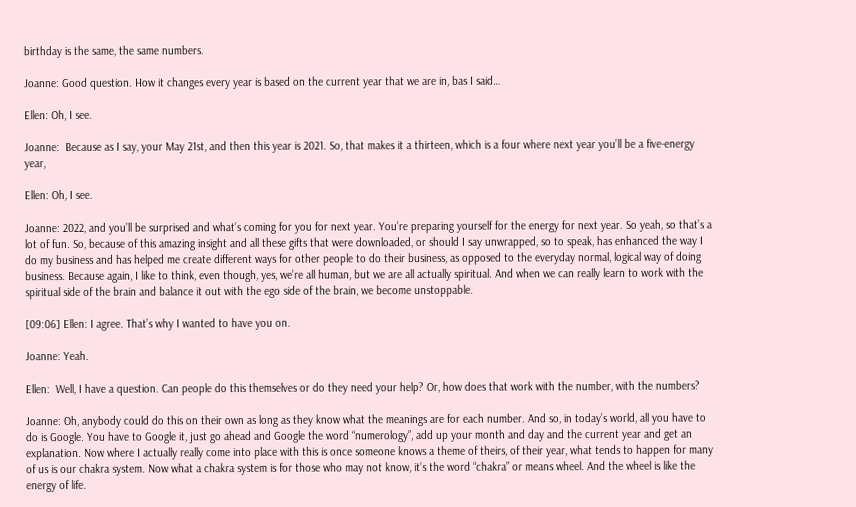birthday is the same, the same numbers.

Joanne: Good question. How it changes every year is based on the current year that we are in, bas I said…

Ellen: Oh, I see.

Joanne:  Because as I say, your May 21st, and then this year is 2021. So, that makes it a thirteen, which is a four where next year you’ll be a five-energy year,

Ellen: Oh, I see.

Joanne: 2022, and you’ll be surprised and what’s coming for you for next year. You’re preparing yourself for the energy for next year. So yeah, so that’s a lot of fun. So, because of this amazing insight and all these gifts that were downloaded, or should I say unwrapped, so to speak, has enhanced the way I do my business and has helped me create different ways for other people to do their business, as opposed to the everyday normal, logical way of doing business. Because again, I like to think, even though, yes, we’re all human, but we are all actually spiritual. And when we can really learn to work with the spiritual side of the brain and balance it out with the ego side of the brain, we become unstoppable.

[09:06] Ellen: I agree. That’s why I wanted to have you on.

Joanne: Yeah.

Ellen:  Well, I have a question. Can people do this themselves or do they need your help? Or, how does that work with the number, with the numbers?

Joanne: Oh, anybody could do this on their own as long as they know what the meanings are for each number. And so, in today’s world, all you have to do is Google. You have to Google it, just go ahead and Google the word “numerology”, add up your month and day and the current year and get an explanation. Now where I actually really come into place with this is once someone knows a theme of theirs, of their year, what tends to happen for many of us is our chakra system. Now what a chakra system is for those who may not know, it’s the word “chakra” or means wheel. And the wheel is like the energy of life.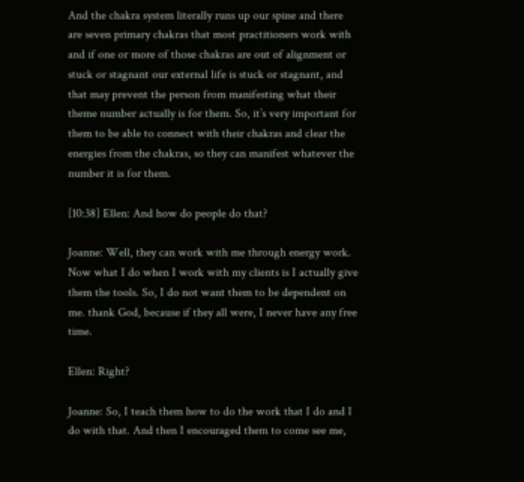And the chakra system literally runs up our spine and there are seven primary chakras that most practitioners work with and if one or more of those chakras are out of alignment or stuck or stagnant our external life is stuck or stagnant, and that may prevent the person from manifesting what their theme number actually is for them. So, it’s very important for them to be able to connect with their chakras and clear the energies from the chakras, so they can manifest whatever the number it is for them.

[10:38] Ellen: And how do people do that?

Joanne: Well, they can work with me through energy work. Now what I do when I work with my clients is I actually give them the tools. So, I do not want them to be dependent on me. thank God, because if they all were, I never have any free time.

Ellen: Right?

Joanne: So, I teach them how to do the work that I do and I do with that. And then I encouraged them to come see me,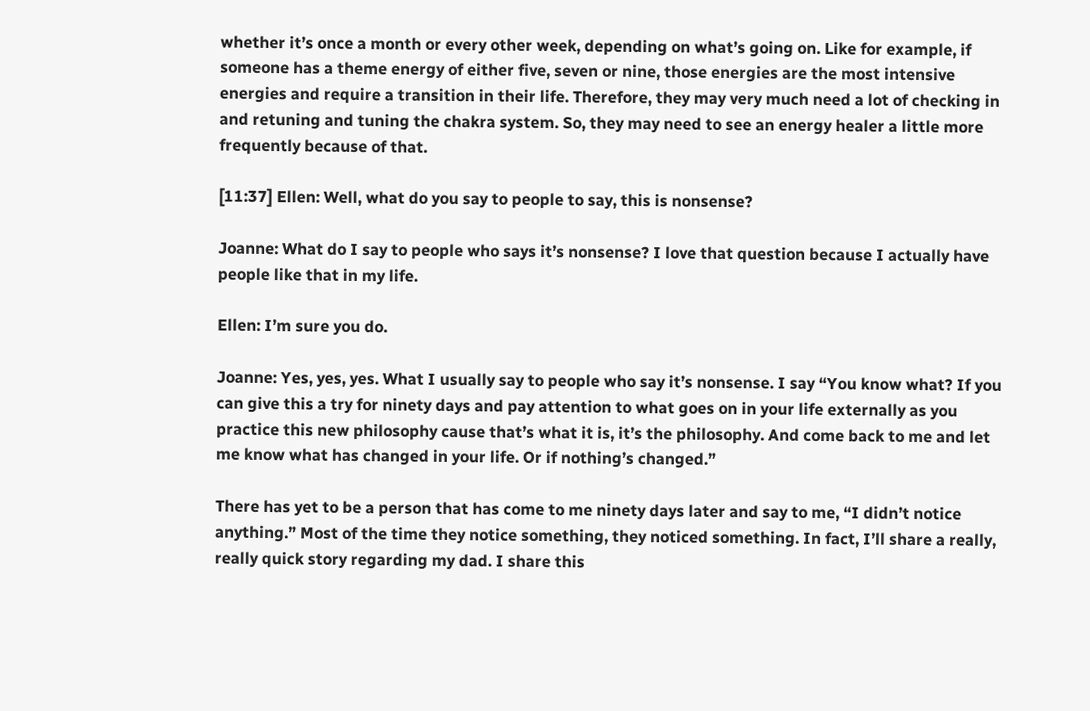whether it’s once a month or every other week, depending on what’s going on. Like for example, if someone has a theme energy of either five, seven or nine, those energies are the most intensive energies and require a transition in their life. Therefore, they may very much need a lot of checking in and retuning and tuning the chakra system. So, they may need to see an energy healer a little more frequently because of that.

[11:37] Ellen: Well, what do you say to people to say, this is nonsense?

Joanne: What do I say to people who says it’s nonsense? I love that question because I actually have people like that in my life.

Ellen: I’m sure you do.

Joanne: Yes, yes, yes. What I usually say to people who say it’s nonsense. I say “You know what? If you can give this a try for ninety days and pay attention to what goes on in your life externally as you practice this new philosophy cause that’s what it is, it’s the philosophy. And come back to me and let me know what has changed in your life. Or if nothing’s changed.”

There has yet to be a person that has come to me ninety days later and say to me, “I didn’t notice anything.” Most of the time they notice something, they noticed something. In fact, I’ll share a really, really quick story regarding my dad. I share this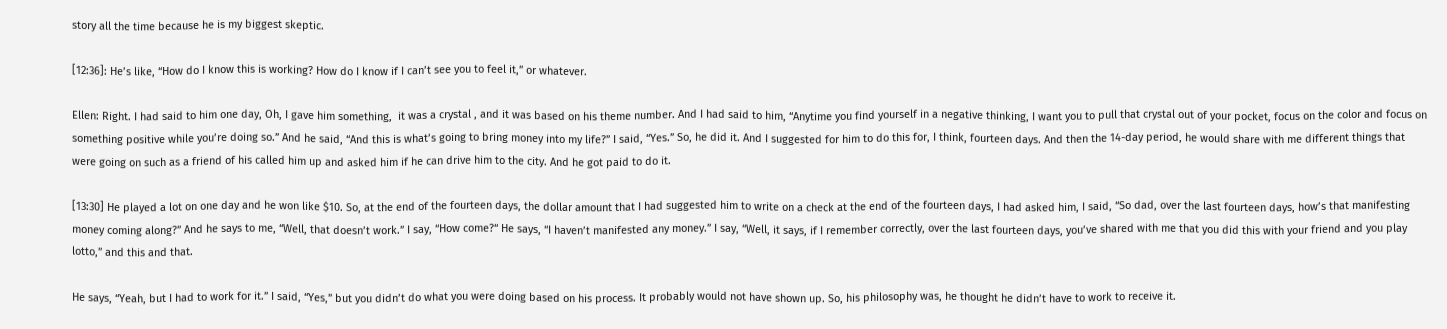story all the time because he is my biggest skeptic.

[12:36]: He’s like, “How do I know this is working? How do I know if I can’t see you to feel it,” or whatever.

Ellen: Right. I had said to him one day, Oh, I gave him something,  it was a crystal , and it was based on his theme number. And I had said to him, “Anytime you find yourself in a negative thinking, I want you to pull that crystal out of your pocket, focus on the color and focus on something positive while you’re doing so.” And he said, “And this is what’s going to bring money into my life?” I said, “Yes.” So, he did it. And I suggested for him to do this for, I think, fourteen days. And then the 14-day period, he would share with me different things that were going on such as a friend of his called him up and asked him if he can drive him to the city. And he got paid to do it.

[13:30] He played a lot on one day and he won like $10. So, at the end of the fourteen days, the dollar amount that I had suggested him to write on a check at the end of the fourteen days, I had asked him, I said, “So dad, over the last fourteen days, how’s that manifesting money coming along?” And he says to me, “Well, that doesn’t work.” I say, “How come?“ He says, “I haven’t manifested any money.” I say, “Well, it says, if I remember correctly, over the last fourteen days, you’ve shared with me that you did this with your friend and you play lotto,” and this and that.

He says, “Yeah, but I had to work for it.” I said, “Yes,” but you didn’t do what you were doing based on his process. It probably would not have shown up. So, his philosophy was, he thought he didn’t have to work to receive it.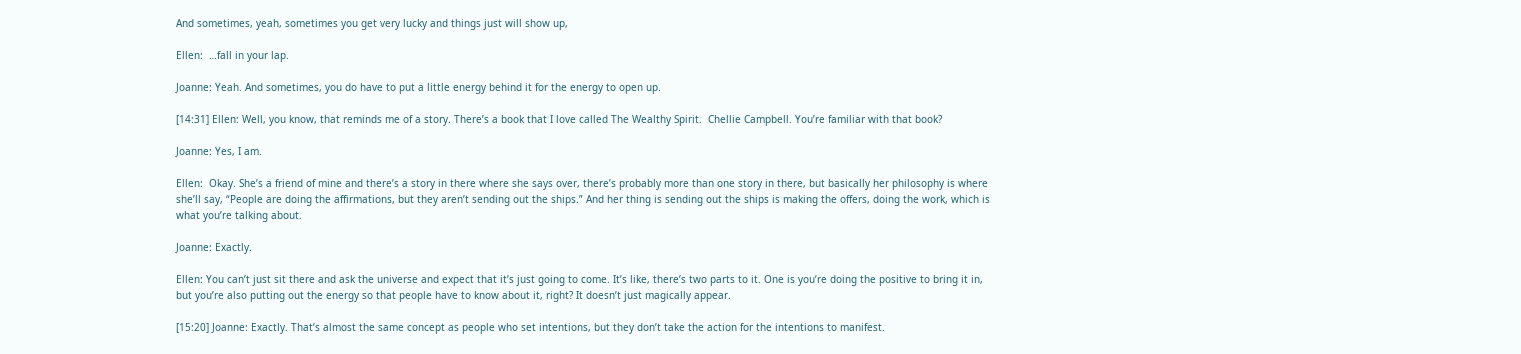And sometimes, yeah, sometimes you get very lucky and things just will show up,

Ellen:  …fall in your lap.

Joanne: Yeah. And sometimes, you do have to put a little energy behind it for the energy to open up.

[14:31] Ellen: Well, you know, that reminds me of a story. There’s a book that I love called The Wealthy Spirit.  Chellie Campbell. You’re familiar with that book?

Joanne: Yes, I am.

Ellen:  Okay. She’s a friend of mine and there’s a story in there where she says over, there’s probably more than one story in there, but basically her philosophy is where she’ll say, “People are doing the affirmations, but they aren’t sending out the ships.” And her thing is sending out the ships is making the offers, doing the work, which is what you’re talking about.

Joanne: Exactly.

Ellen: You can’t just sit there and ask the universe and expect that it’s just going to come. It’s like, there’s two parts to it. One is you’re doing the positive to bring it in, but you’re also putting out the energy so that people have to know about it, right? It doesn’t just magically appear.

[15:20] Joanne: Exactly. That’s almost the same concept as people who set intentions, but they don’t take the action for the intentions to manifest.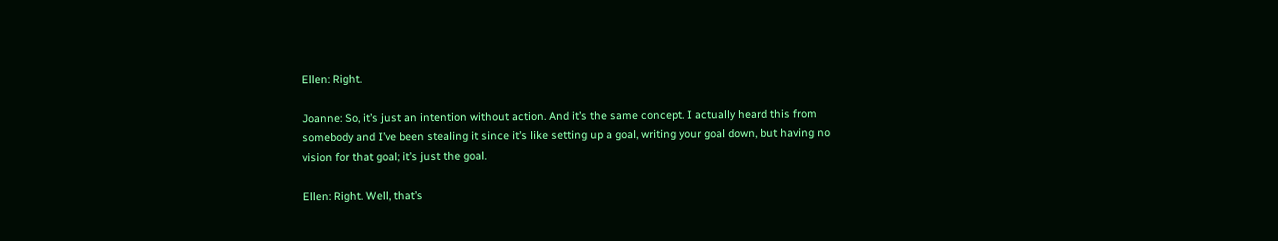Ellen: Right.

Joanne: So, it’s just an intention without action. And it’s the same concept. I actually heard this from somebody and I’ve been stealing it since it’s like setting up a goal, writing your goal down, but having no vision for that goal; it’s just the goal.

Ellen: Right. Well, that’s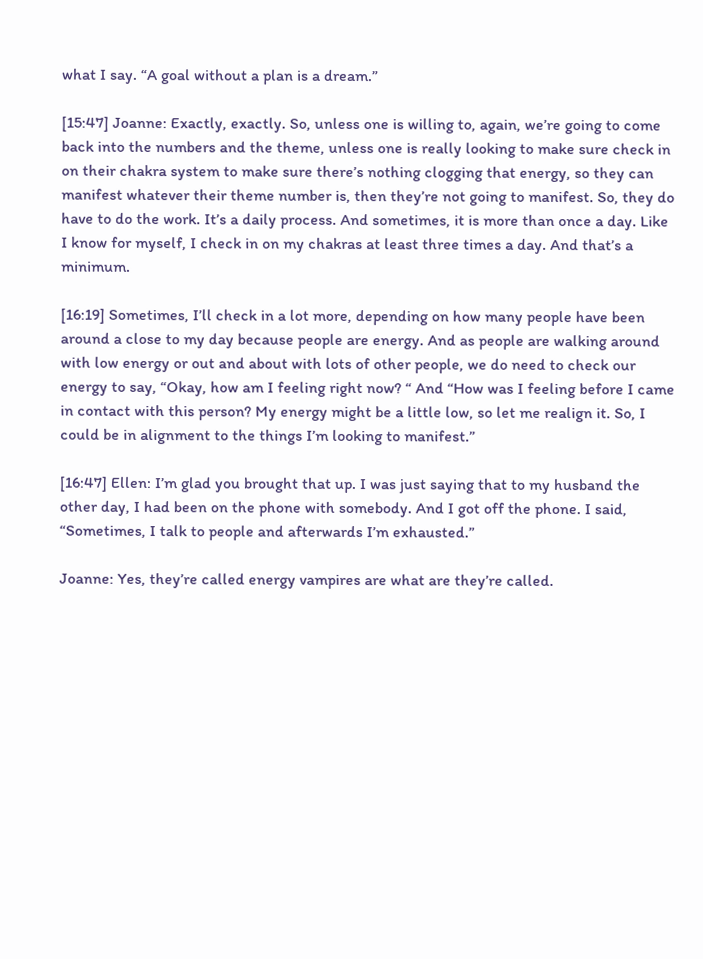what I say. “A goal without a plan is a dream.”

[15:47] Joanne: Exactly, exactly. So, unless one is willing to, again, we’re going to come back into the numbers and the theme, unless one is really looking to make sure check in on their chakra system to make sure there’s nothing clogging that energy, so they can manifest whatever their theme number is, then they’re not going to manifest. So, they do have to do the work. It’s a daily process. And sometimes, it is more than once a day. Like I know for myself, I check in on my chakras at least three times a day. And that’s a minimum.

[16:19] Sometimes, I’ll check in a lot more, depending on how many people have been around a close to my day because people are energy. And as people are walking around with low energy or out and about with lots of other people, we do need to check our energy to say, “Okay, how am I feeling right now? “ And “How was I feeling before I came in contact with this person? My energy might be a little low, so let me realign it. So, I could be in alignment to the things I’m looking to manifest.”

[16:47] Ellen: I’m glad you brought that up. I was just saying that to my husband the other day, I had been on the phone with somebody. And I got off the phone. I said, “Sometimes, I talk to people and afterwards I’m exhausted.”

Joanne: Yes, they’re called energy vampires are what are they’re called.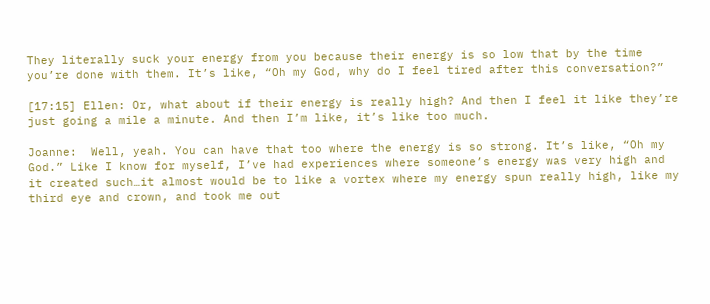They literally suck your energy from you because their energy is so low that by the time you’re done with them. It’s like, “Oh my God, why do I feel tired after this conversation?”

[17:15] Ellen: Or, what about if their energy is really high? And then I feel it like they’re just going a mile a minute. And then I’m like, it’s like too much.

Joanne:  Well, yeah. You can have that too where the energy is so strong. It’s like, “Oh my God.” Like I know for myself, I’ve had experiences where someone’s energy was very high and it created such…it almost would be to like a vortex where my energy spun really high, like my third eye and crown, and took me out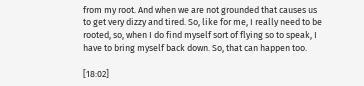from my root. And when we are not grounded that causes us to get very dizzy and tired. So, like for me, I really need to be rooted, so, when I do find myself sort of flying so to speak, I have to bring myself back down. So, that can happen too.

[18:02]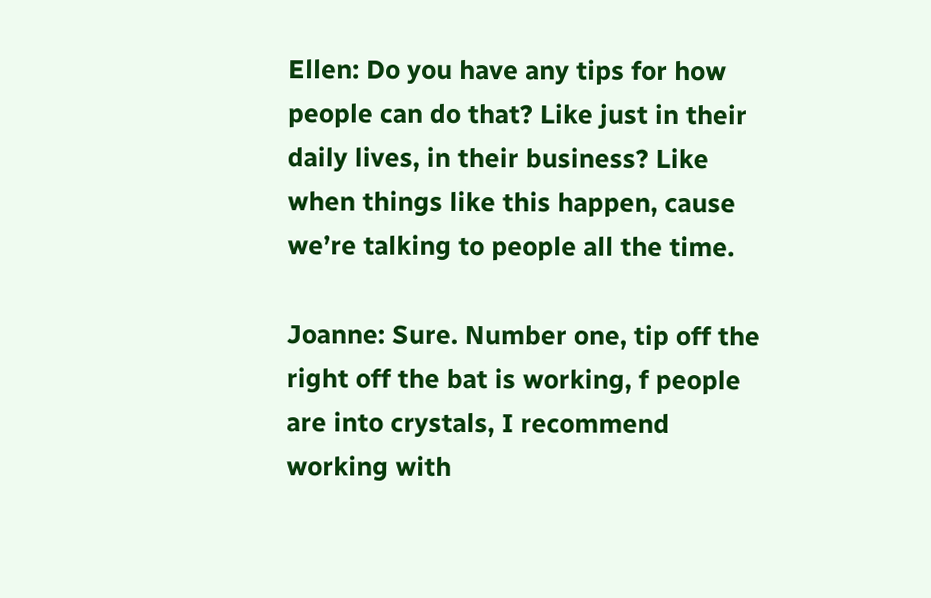Ellen: Do you have any tips for how people can do that? Like just in their daily lives, in their business? Like when things like this happen, cause we’re talking to people all the time.

Joanne: Sure. Number one, tip off the right off the bat is working, f people are into crystals, I recommend working with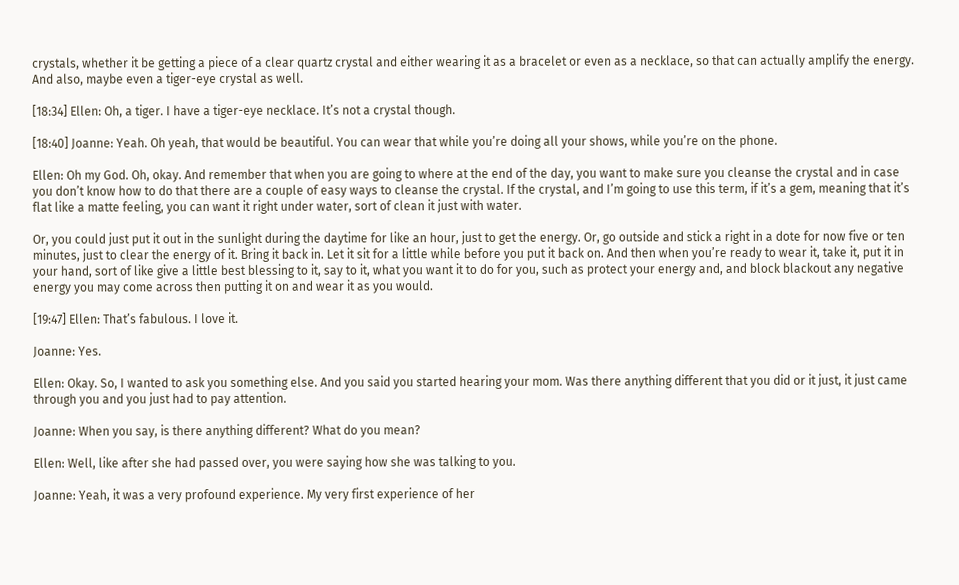crystals, whether it be getting a piece of a clear quartz crystal and either wearing it as a bracelet or even as a necklace, so that can actually amplify the energy. And also, maybe even a tiger-eye crystal as well.

[18:34] Ellen: Oh, a tiger. I have a tiger-eye necklace. It’s not a crystal though.

[18:40] Joanne: Yeah. Oh yeah, that would be beautiful. You can wear that while you’re doing all your shows, while you’re on the phone.

Ellen: Oh my God. Oh, okay. And remember that when you are going to where at the end of the day, you want to make sure you cleanse the crystal and in case you don’t know how to do that there are a couple of easy ways to cleanse the crystal. If the crystal, and I’m going to use this term, if it’s a gem, meaning that it’s flat like a matte feeling, you can want it right under water, sort of clean it just with water.

Or, you could just put it out in the sunlight during the daytime for like an hour, just to get the energy. Or, go outside and stick a right in a dote for now five or ten minutes, just to clear the energy of it. Bring it back in. Let it sit for a little while before you put it back on. And then when you’re ready to wear it, take it, put it in your hand, sort of like give a little best blessing to it, say to it, what you want it to do for you, such as protect your energy and, and block blackout any negative energy you may come across then putting it on and wear it as you would.

[19:47] Ellen: That’s fabulous. I love it.

Joanne: Yes.

Ellen: Okay. So, I wanted to ask you something else. And you said you started hearing your mom. Was there anything different that you did or it just, it just came through you and you just had to pay attention.

Joanne: When you say, is there anything different? What do you mean?

Ellen: Well, like after she had passed over, you were saying how she was talking to you.

Joanne: Yeah, it was a very profound experience. My very first experience of her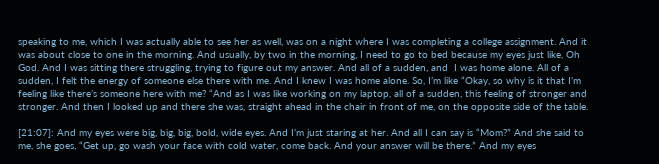speaking to me, which I was actually able to see her as well, was on a night where I was completing a college assignment. And it was about close to one in the morning. And usually, by two in the morning, I need to go to bed because my eyes just like, Oh God. And I was sitting there struggling, trying to figure out my answer. And all of a sudden, and  I was home alone. All of a sudden, I felt the energy of someone else there with me. And I knew I was home alone. So, I’m like “Okay, so why is it that I’m feeling like there’s someone here with me? “And as I was like working on my laptop, all of a sudden, this feeling of stronger and stronger. And then I looked up and there she was, straight ahead in the chair in front of me, on the opposite side of the table.

[21:07]: And my eyes were big, big, big, bold, wide eyes. And I’m just staring at her. And all I can say is “Mom?” And she said to me, she goes, “Get up, go wash your face with cold water, come back. And your answer will be there.” And my eyes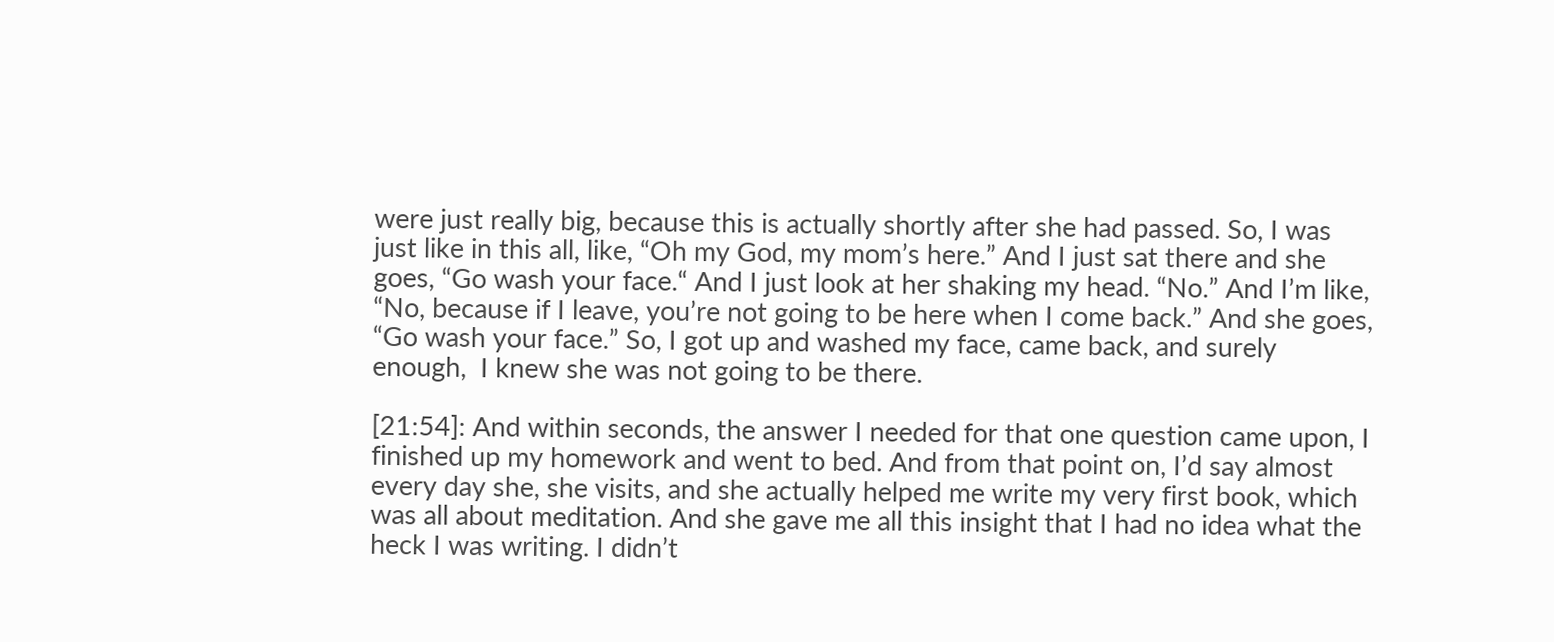were just really big, because this is actually shortly after she had passed. So, I was just like in this all, like, “Oh my God, my mom’s here.” And I just sat there and she goes, “Go wash your face.“ And I just look at her shaking my head. “No.” And I’m like, “No, because if I leave, you’re not going to be here when I come back.” And she goes, “Go wash your face.” So, I got up and washed my face, came back, and surely enough,  I knew she was not going to be there.

[21:54]: And within seconds, the answer I needed for that one question came upon, I finished up my homework and went to bed. And from that point on, I’d say almost every day she, she visits, and she actually helped me write my very first book, which was all about meditation. And she gave me all this insight that I had no idea what the heck I was writing. I didn’t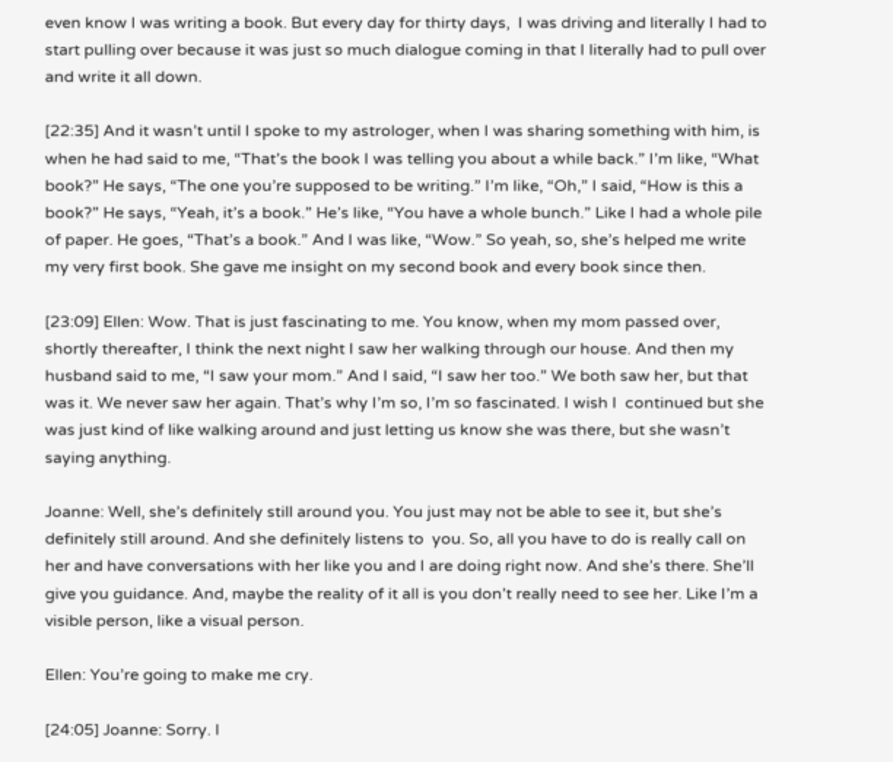even know I was writing a book. But every day for thirty days,  I was driving and literally I had to start pulling over because it was just so much dialogue coming in that I literally had to pull over and write it all down.

[22:35] And it wasn’t until I spoke to my astrologer, when I was sharing something with him, is when he had said to me, “That’s the book I was telling you about a while back.” I’m like, “What book?” He says, “The one you’re supposed to be writing.” I’m like, “Oh,” I said, “How is this a book?” He says, “Yeah, it’s a book.” He’s like, “You have a whole bunch.” Like I had a whole pile of paper. He goes, “That’s a book.” And I was like, “Wow.” So yeah, so, she’s helped me write my very first book. She gave me insight on my second book and every book since then.

[23:09] Ellen: Wow. That is just fascinating to me. You know, when my mom passed over, shortly thereafter, I think the next night I saw her walking through our house. And then my husband said to me, “I saw your mom.” And I said, “I saw her too.” We both saw her, but that was it. We never saw her again. That’s why I’m so, I’m so fascinated. I wish I  continued but she was just kind of like walking around and just letting us know she was there, but she wasn’t saying anything.

Joanne: Well, she’s definitely still around you. You just may not be able to see it, but she’s definitely still around. And she definitely listens to  you. So, all you have to do is really call on her and have conversations with her like you and I are doing right now. And she’s there. She’ll give you guidance. And, maybe the reality of it all is you don’t really need to see her. Like I’m a visible person, like a visual person.

Ellen: You’re going to make me cry.

[24:05] Joanne: Sorry. I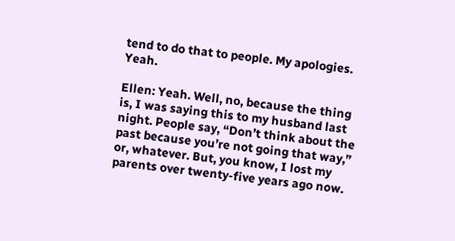tend to do that to people. My apologies. Yeah.

Ellen: Yeah. Well, no, because the thing is, I was saying this to my husband last night. People say, “Don’t think about the past because you’re not going that way,” or, whatever. But, you know, I lost my parents over twenty-five years ago now.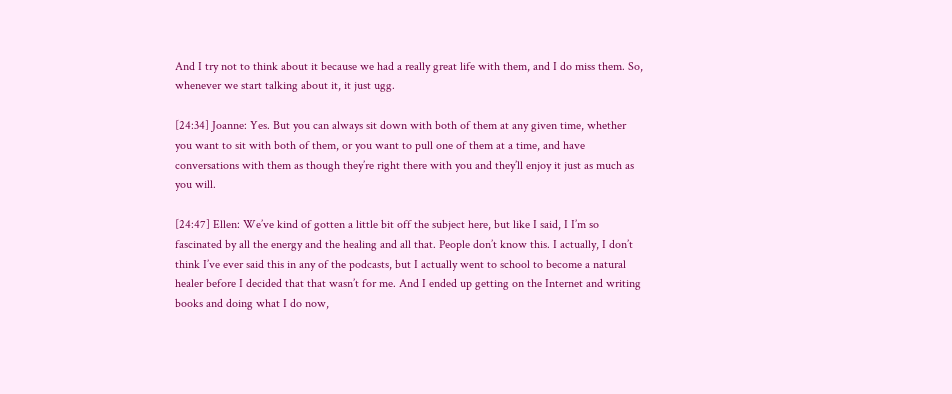And I try not to think about it because we had a really great life with them, and I do miss them. So, whenever we start talking about it, it just ugg.

[24:34] Joanne: Yes. But you can always sit down with both of them at any given time, whether you want to sit with both of them, or you want to pull one of them at a time, and have conversations with them as though they’re right there with you and they’ll enjoy it just as much as you will.

[24:47] Ellen: We’ve kind of gotten a little bit off the subject here, but like I said, I I’m so fascinated by all the energy and the healing and all that. People don’t know this. I actually, I don’t think I’ve ever said this in any of the podcasts, but I actually went to school to become a natural healer before I decided that that wasn’t for me. And I ended up getting on the Internet and writing books and doing what I do now,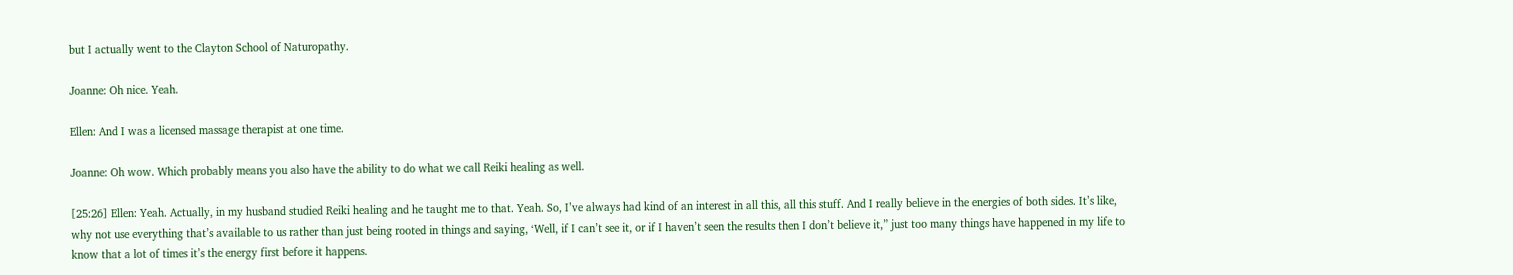but I actually went to the Clayton School of Naturopathy.

Joanne: Oh nice. Yeah.

Ellen: And I was a licensed massage therapist at one time.

Joanne: Oh wow. Which probably means you also have the ability to do what we call Reiki healing as well.

[25:26] Ellen: Yeah. Actually, in my husband studied Reiki healing and he taught me to that. Yeah. So, I’ve always had kind of an interest in all this, all this stuff. And I really believe in the energies of both sides. It’s like, why not use everything that’s available to us rather than just being rooted in things and saying, ‘Well, if I can’t see it, or if I haven’t seen the results then I don’t believe it,” just too many things have happened in my life to know that a lot of times it’s the energy first before it happens.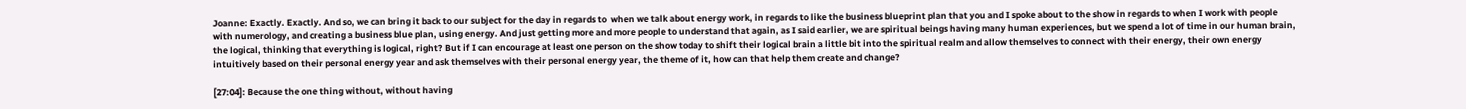Joanne: Exactly. Exactly. And so, we can bring it back to our subject for the day in regards to  when we talk about energy work, in regards to like the business blueprint plan that you and I spoke about to the show in regards to when I work with people with numerology, and creating a business blue plan, using energy. And just getting more and more people to understand that again, as I said earlier, we are spiritual beings having many human experiences, but we spend a lot of time in our human brain, the logical, thinking that everything is logical, right? But if I can encourage at least one person on the show today to shift their logical brain a little bit into the spiritual realm and allow themselves to connect with their energy, their own energy intuitively based on their personal energy year and ask themselves with their personal energy year, the theme of it, how can that help them create and change?

[27:04]: Because the one thing without, without having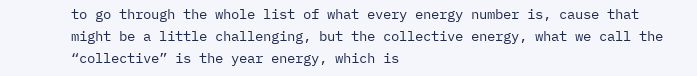to go through the whole list of what every energy number is, cause that might be a little challenging, but the collective energy, what we call the “collective” is the year energy, which is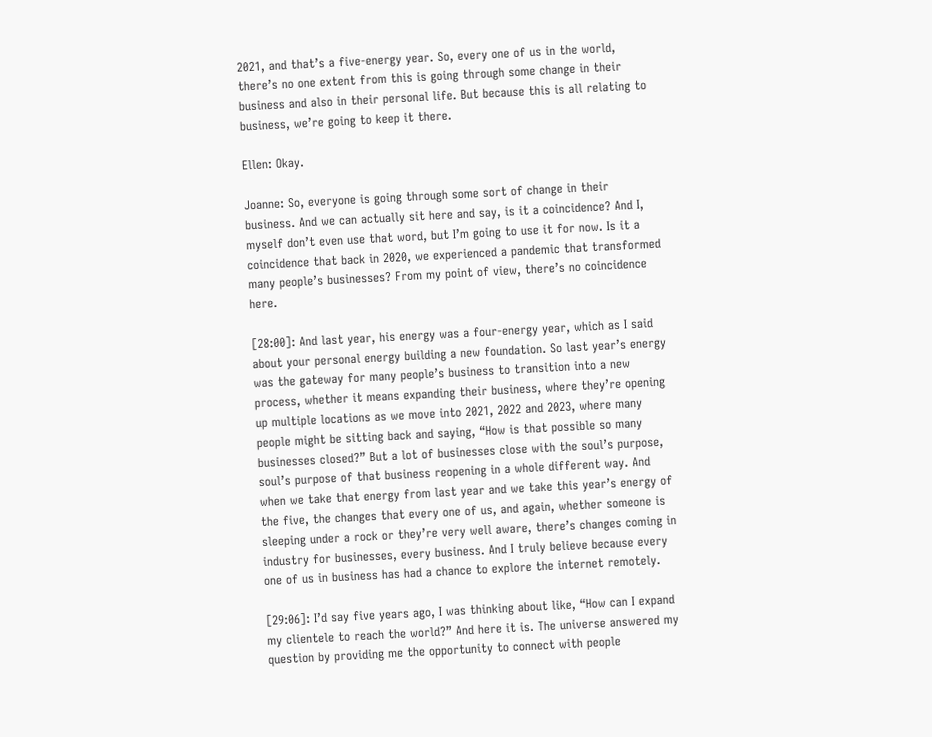2021, and that’s a five-energy year. So, every one of us in the world, there’s no one extent from this is going through some change in their business and also in their personal life. But because this is all relating to business, we’re going to keep it there.

Ellen: Okay.

Joanne: So, everyone is going through some sort of change in their business. And we can actually sit here and say, is it a coincidence? And I, myself don’t even use that word, but I’m going to use it for now. Is it a coincidence that back in 2020, we experienced a pandemic that transformed many people’s businesses? From my point of view, there’s no coincidence here.

[28:00]: And last year, his energy was a four-energy year, which as I said about your personal energy building a new foundation. So last year’s energy was the gateway for many people’s business to transition into a new process, whether it means expanding their business, where they’re opening up multiple locations as we move into 2021, 2022 and 2023, where many people might be sitting back and saying, “How is that possible so many businesses closed?” But a lot of businesses close with the soul’s purpose, soul’s purpose of that business reopening in a whole different way. And when we take that energy from last year and we take this year’s energy of the five, the changes that every one of us, and again, whether someone is sleeping under a rock or they’re very well aware, there’s changes coming in industry for businesses, every business. And I truly believe because every one of us in business has had a chance to explore the internet remotely.

[29:06]: I’d say five years ago, I was thinking about like, “How can I expand my clientele to reach the world?” And here it is. The universe answered my question by providing me the opportunity to connect with people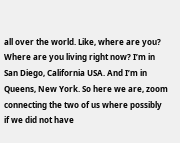all over the world. Like, where are you? Where are you living right now? I’m in San Diego, California USA. And I’m in Queens, New York. So here we are, zoom connecting the two of us where possibly if we did not have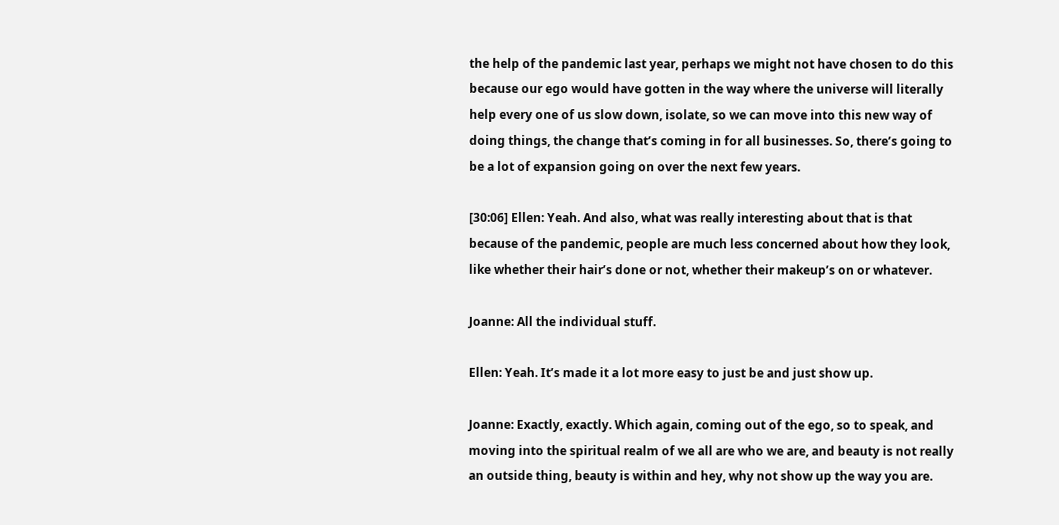the help of the pandemic last year, perhaps we might not have chosen to do this because our ego would have gotten in the way where the universe will literally help every one of us slow down, isolate, so we can move into this new way of doing things, the change that’s coming in for all businesses. So, there’s going to be a lot of expansion going on over the next few years.

[30:06] Ellen: Yeah. And also, what was really interesting about that is that because of the pandemic, people are much less concerned about how they look, like whether their hair’s done or not, whether their makeup’s on or whatever.

Joanne: All the individual stuff.

Ellen: Yeah. It’s made it a lot more easy to just be and just show up.

Joanne: Exactly, exactly. Which again, coming out of the ego, so to speak, and moving into the spiritual realm of we all are who we are, and beauty is not really an outside thing, beauty is within and hey, why not show up the way you are.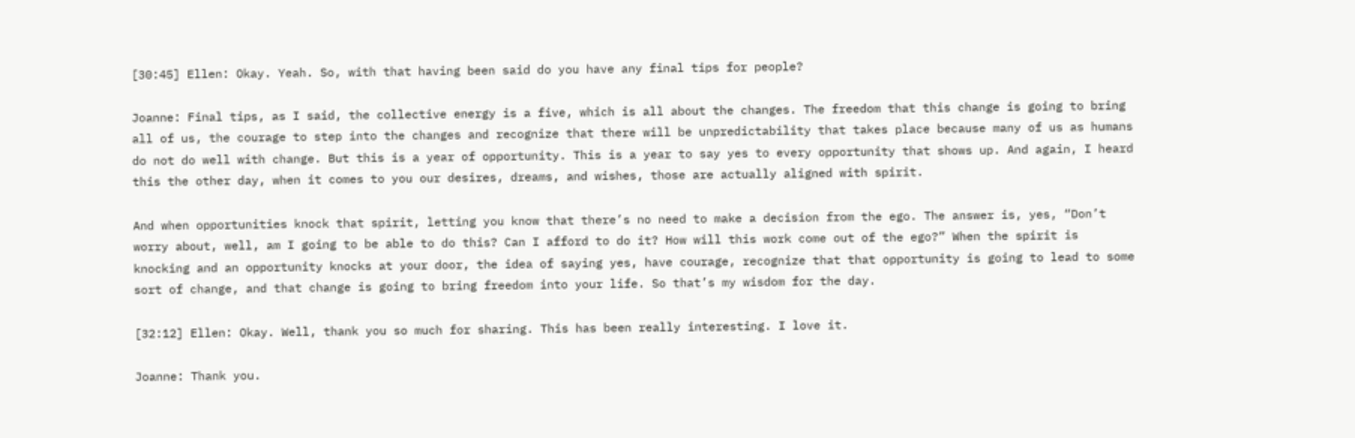[30:45] Ellen: Okay. Yeah. So, with that having been said do you have any final tips for people?

Joanne: Final tips, as I said, the collective energy is a five, which is all about the changes. The freedom that this change is going to bring all of us, the courage to step into the changes and recognize that there will be unpredictability that takes place because many of us as humans do not do well with change. But this is a year of opportunity. This is a year to say yes to every opportunity that shows up. And again, I heard this the other day, when it comes to you our desires, dreams, and wishes, those are actually aligned with spirit.

And when opportunities knock that spirit, letting you know that there’s no need to make a decision from the ego. The answer is, yes, “Don’t worry about, well, am I going to be able to do this? Can I afford to do it? How will this work come out of the ego?” When the spirit is knocking and an opportunity knocks at your door, the idea of saying yes, have courage, recognize that that opportunity is going to lead to some sort of change, and that change is going to bring freedom into your life. So that’s my wisdom for the day.

[32:12] Ellen: Okay. Well, thank you so much for sharing. This has been really interesting. I love it.

Joanne: Thank you.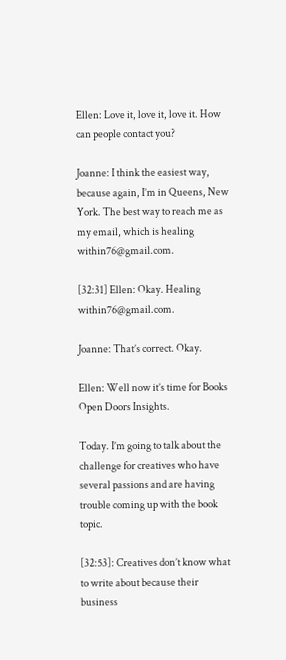Ellen: Love it, love it, love it. How can people contact you?

Joanne: I think the easiest way, because again, I’m in Queens, New York. The best way to reach me as my email, which is healing within76@gmail.com.

[32:31] Ellen: Okay. Healing within76@gmail.com.

Joanne: That’s correct. Okay.

Ellen: Well now it’s time for Books Open Doors Insights.

Today. I’m going to talk about the challenge for creatives who have several passions and are having trouble coming up with the book topic.

[32:53]: Creatives don’t know what to write about because their business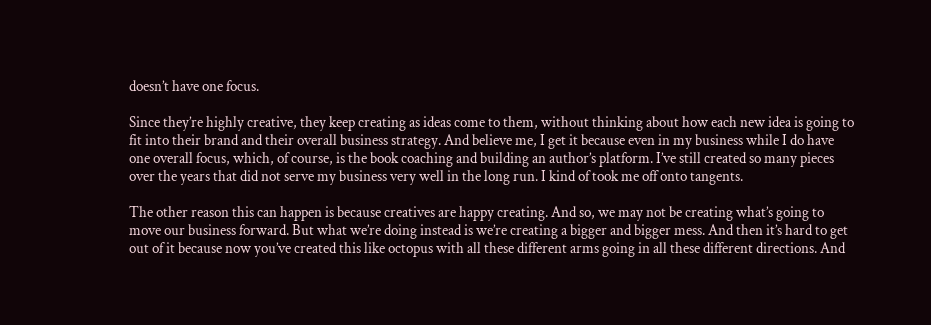doesn’t have one focus.

Since they’re highly creative, they keep creating as ideas come to them, without thinking about how each new idea is going to fit into their brand and their overall business strategy. And believe me, I get it because even in my business while I do have one overall focus, which, of course, is the book coaching and building an author’s platform. I’ve still created so many pieces over the years that did not serve my business very well in the long run. I kind of took me off onto tangents.

The other reason this can happen is because creatives are happy creating. And so, we may not be creating what’s going to move our business forward. But what we’re doing instead is we’re creating a bigger and bigger mess. And then it’s hard to get out of it because now you’ve created this like octopus with all these different arms going in all these different directions. And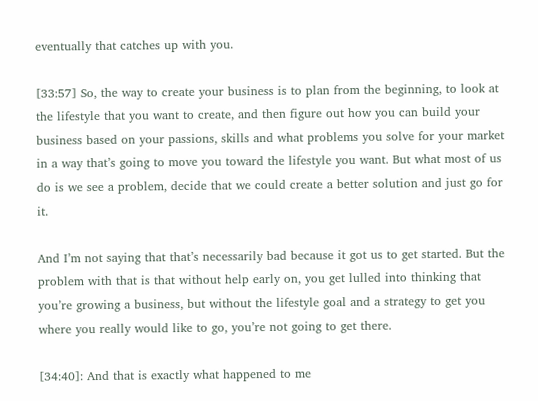eventually that catches up with you.

[33:57] So, the way to create your business is to plan from the beginning, to look at the lifestyle that you want to create, and then figure out how you can build your business based on your passions, skills and what problems you solve for your market in a way that’s going to move you toward the lifestyle you want. But what most of us do is we see a problem, decide that we could create a better solution and just go for it.

And I’m not saying that that’s necessarily bad because it got us to get started. But the problem with that is that without help early on, you get lulled into thinking that you’re growing a business, but without the lifestyle goal and a strategy to get you where you really would like to go, you’re not going to get there.

[34:40]: And that is exactly what happened to me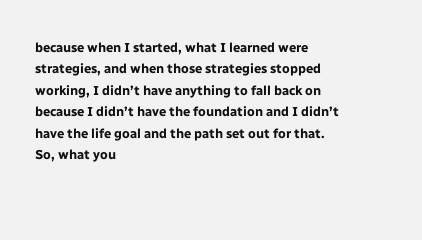because when I started, what I learned were strategies, and when those strategies stopped working, I didn’t have anything to fall back on because I didn’t have the foundation and I didn’t have the life goal and the path set out for that. So, what you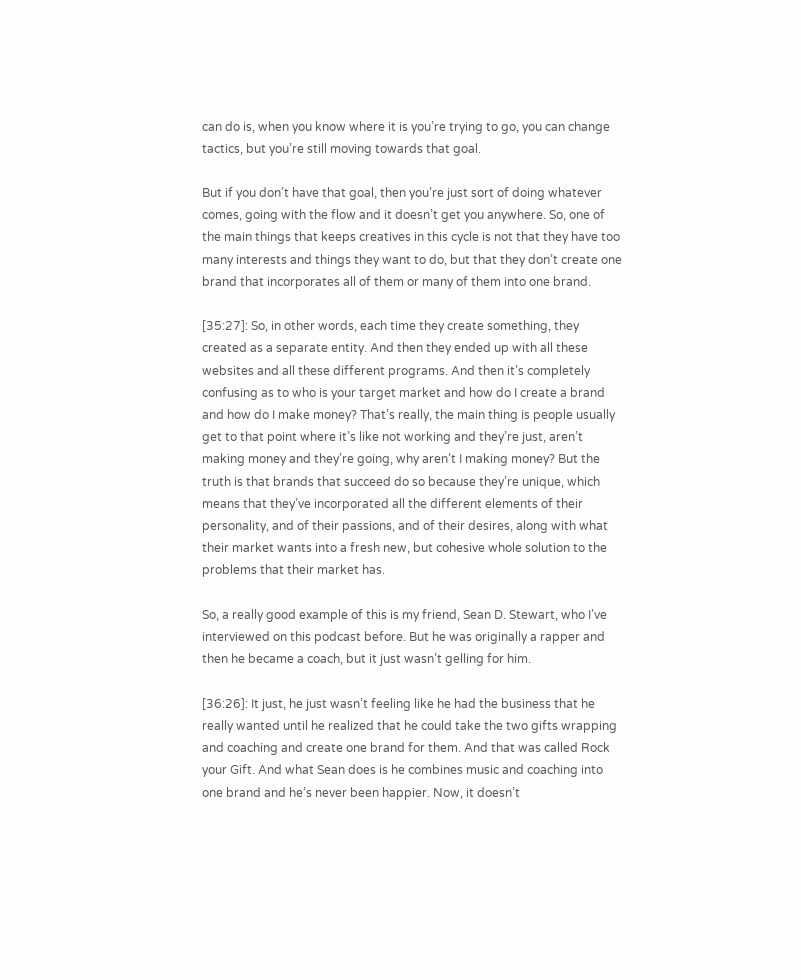can do is, when you know where it is you’re trying to go, you can change tactics, but you’re still moving towards that goal.

But if you don’t have that goal, then you’re just sort of doing whatever comes, going with the flow and it doesn’t get you anywhere. So, one of the main things that keeps creatives in this cycle is not that they have too many interests and things they want to do, but that they don’t create one brand that incorporates all of them or many of them into one brand.

[35:27]: So, in other words, each time they create something, they created as a separate entity. And then they ended up with all these websites and all these different programs. And then it’s completely confusing as to who is your target market and how do I create a brand and how do I make money? That’s really, the main thing is people usually get to that point where it’s like not working and they’re just, aren’t making money and they’re going, why aren’t I making money? But the truth is that brands that succeed do so because they’re unique, which means that they’ve incorporated all the different elements of their personality, and of their passions, and of their desires, along with what their market wants into a fresh new, but cohesive whole solution to the problems that their market has.

So, a really good example of this is my friend, Sean D. Stewart, who I’ve interviewed on this podcast before. But he was originally a rapper and then he became a coach, but it just wasn’t gelling for him.

[36:26]: It just, he just wasn’t feeling like he had the business that he really wanted until he realized that he could take the two gifts wrapping and coaching and create one brand for them. And that was called Rock your Gift. And what Sean does is he combines music and coaching into one brand and he’s never been happier. Now, it doesn’t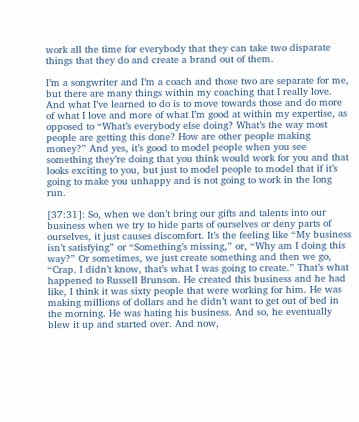work all the time for everybody that they can take two disparate things that they do and create a brand out of them.

I’m a songwriter and I’m a coach and those two are separate for me, but there are many things within my coaching that I really love. And what I’ve learned to do is to move towards those and do more of what I love and more of what I’m good at within my expertise, as opposed to “What’s everybody else doing? What’s the way most people are getting this done? How are other people making money?” And yes, it’s good to model people when you see something they’re doing that you think would work for you and that looks exciting to you, but just to model people to model that if it’s going to make you unhappy and is not going to work in the long run.

[37:31]: So, when we don’t bring our gifts and talents into our business when we try to hide parts of ourselves or deny parts of ourselves, it just causes discomfort. It’s the feeling like “My business isn’t satisfying” or “Something’s missing,” or, “Why am I doing this way?” Or sometimes, we just create something and then we go, “Crap. I didn’t know, that’s what I was going to create.” That’s what happened to Russell Brunson. He created this business and he had like, I think it was sixty people that were working for him. He was making millions of dollars and he didn’t want to get out of bed in the morning. He was hating his business. And so, he eventually blew it up and started over. And now,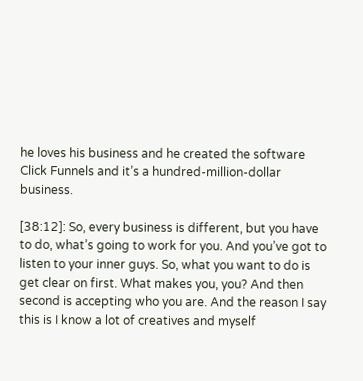he loves his business and he created the software Click Funnels and it’s a hundred-million-dollar business.

[38:12]: So, every business is different, but you have to do, what’s going to work for you. And you’ve got to listen to your inner guys. So, what you want to do is get clear on first. What makes you, you? And then second is accepting who you are. And the reason I say this is I know a lot of creatives and myself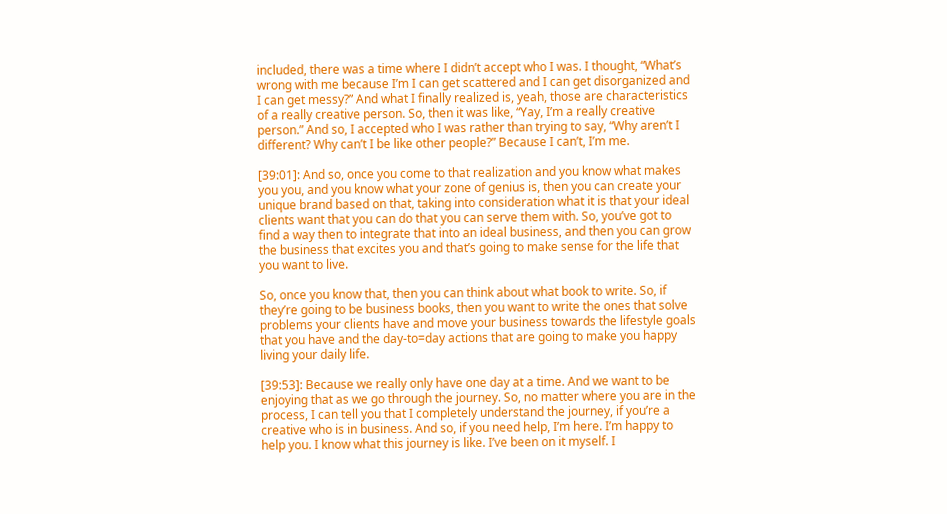included, there was a time where I didn’t accept who I was. I thought, “What’s wrong with me because I’m I can get scattered and I can get disorganized and I can get messy?” And what I finally realized is, yeah, those are characteristics of a really creative person. So, then it was like, “Yay, I’m a really creative person.” And so, I accepted who I was rather than trying to say, “Why aren’t I different? Why can’t I be like other people?” Because I can’t, I’m me.

[39:01]: And so, once you come to that realization and you know what makes you you, and you know what your zone of genius is, then you can create your unique brand based on that, taking into consideration what it is that your ideal clients want that you can do that you can serve them with. So, you’ve got to find a way then to integrate that into an ideal business, and then you can grow the business that excites you and that’s going to make sense for the life that you want to live.

So, once you know that, then you can think about what book to write. So, if they’re going to be business books, then you want to write the ones that solve problems your clients have and move your business towards the lifestyle goals that you have and the day-to=day actions that are going to make you happy living your daily life.

[39:53]: Because we really only have one day at a time. And we want to be enjoying that as we go through the journey. So, no matter where you are in the process, I can tell you that I completely understand the journey, if you’re a creative who is in business. And so, if you need help, I’m here. I’m happy to help you. I know what this journey is like. I’ve been on it myself. I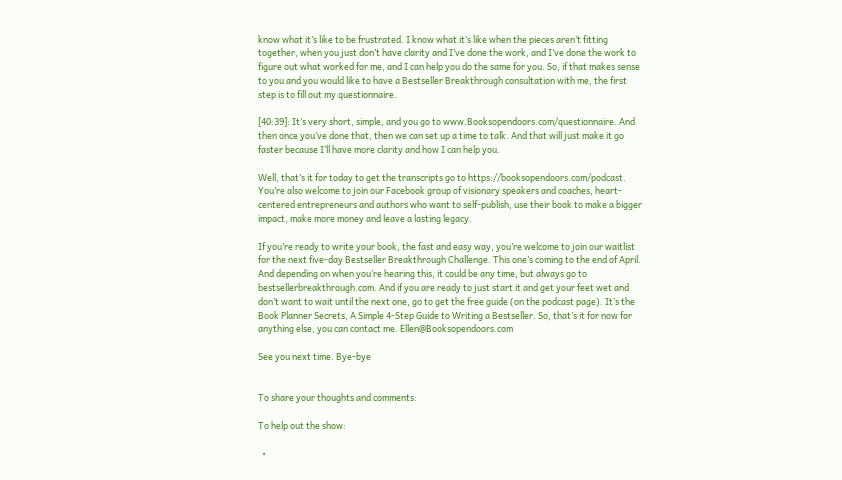know what it’s like to be frustrated. I know what it’s like when the pieces aren’t fitting together, when you just don’t have clarity and I’ve done the work, and I’ve done the work to figure out what worked for me, and I can help you do the same for you. So, if that makes sense to you and you would like to have a Bestseller Breakthrough consultation with me, the first step is to fill out my questionnaire.

[40:39]: It’s very short, simple, and you go to www.Booksopendoors.com/questionnaire. And then once you’ve done that, then we can set up a time to talk. And that will just make it go faster because I’ll have more clarity and how I can help you.

Well, that’s it for today to get the transcripts go to https://booksopendoors.com/podcast. You’re also welcome to join our Facebook group of visionary speakers and coaches, heart-centered entrepreneurs and authors who want to self-publish, use their book to make a bigger impact, make more money and leave a lasting legacy.

If you’re ready to write your book, the fast and easy way, you’re welcome to join our waitlist for the next five-day Bestseller Breakthrough Challenge. This one’s coming to the end of April. And depending on when you’re hearing this, it could be any time, but always go to bestsellerbreakthrough.com. And if you are ready to just start it and get your feet wet and don’t want to wait until the next one, go to get the free guide (on the podcast page). It’s the Book Planner Secrets, A Simple 4-Step Guide to Writing a Bestseller. So, that’s it for now for anything else, you can contact me. Ellen@Booksopendoors.com

See you next time. Bye-bye


To share your thoughts and comments:

To help out the show:

  •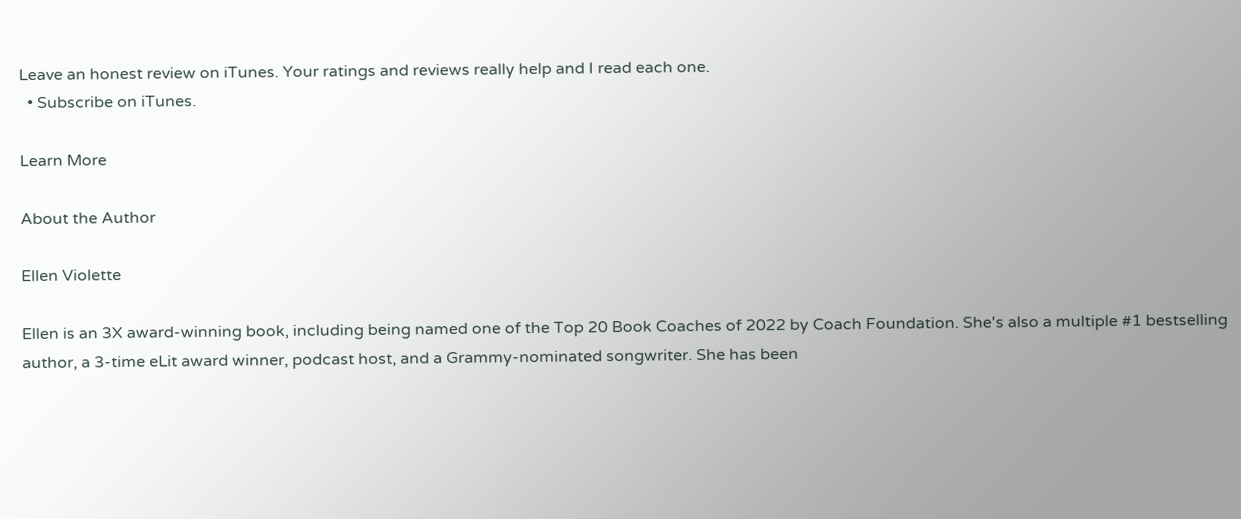Leave an honest review on iTunes. Your ratings and reviews really help and I read each one.
  • Subscribe on iTunes.

Learn More

About the Author

Ellen Violette

Ellen is an 3X award-winning book, including being named one of the Top 20 Book Coaches of 2022 by Coach Foundation. She's also a multiple #1 bestselling author, a 3-time eLit award winner, podcast host, and a Grammy-nominated songwriter. She has been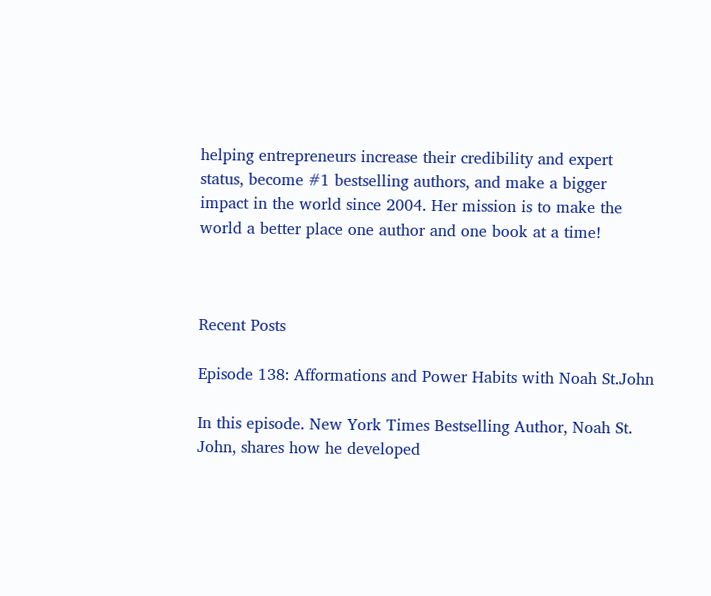helping entrepreneurs increase their credibility and expert status, become #1 bestselling authors, and make a bigger impact in the world since 2004. Her mission is to make the world a better place one author and one book at a time!



Recent Posts

Episode 138: Afformations and Power Habits with Noah St.John

In this episode. New York Times Bestselling Author, Noah St. John, shares how he developed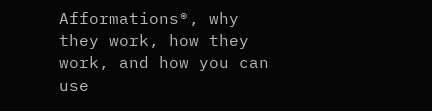Afformations®, why they work, how they work, and how you can use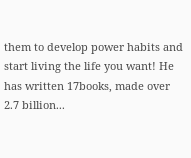them to develop power habits and start living the life you want! He has written 17books, made over 2.7 billion...